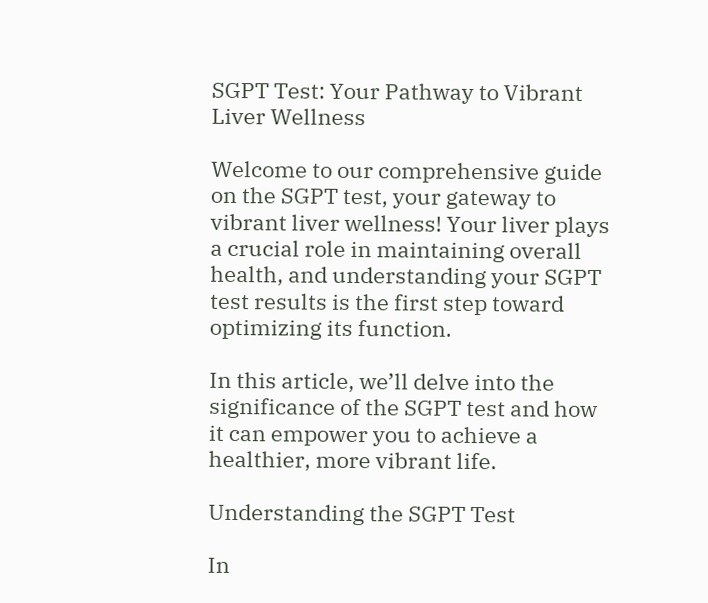SGPT Test: Your Pathway to Vibrant Liver Wellness

Welcome to our comprehensive guide on the SGPT test, your gateway to vibrant liver wellness! Your liver plays a crucial role in maintaining overall health, and understanding your SGPT test results is the first step toward optimizing its function.

In this article, we’ll delve into the significance of the SGPT test and how it can empower you to achieve a healthier, more vibrant life.

Understanding the SGPT Test

In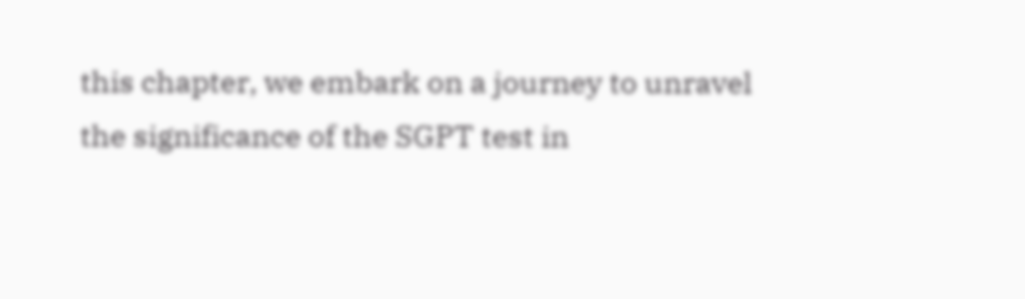this chapter, we embark on a journey to unravel the significance of the SGPT test in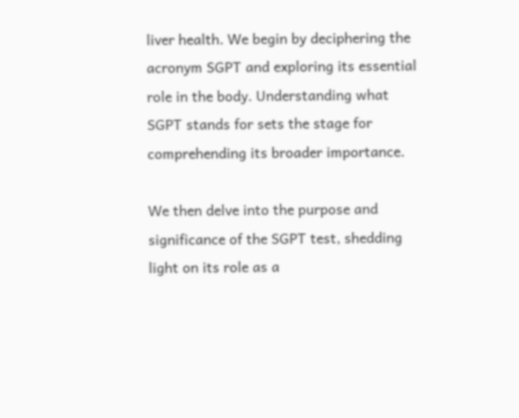liver health. We begin by deciphering the acronym SGPT and exploring its essential role in the body. Understanding what SGPT stands for sets the stage for comprehending its broader importance.

We then delve into the purpose and significance of the SGPT test, shedding light on its role as a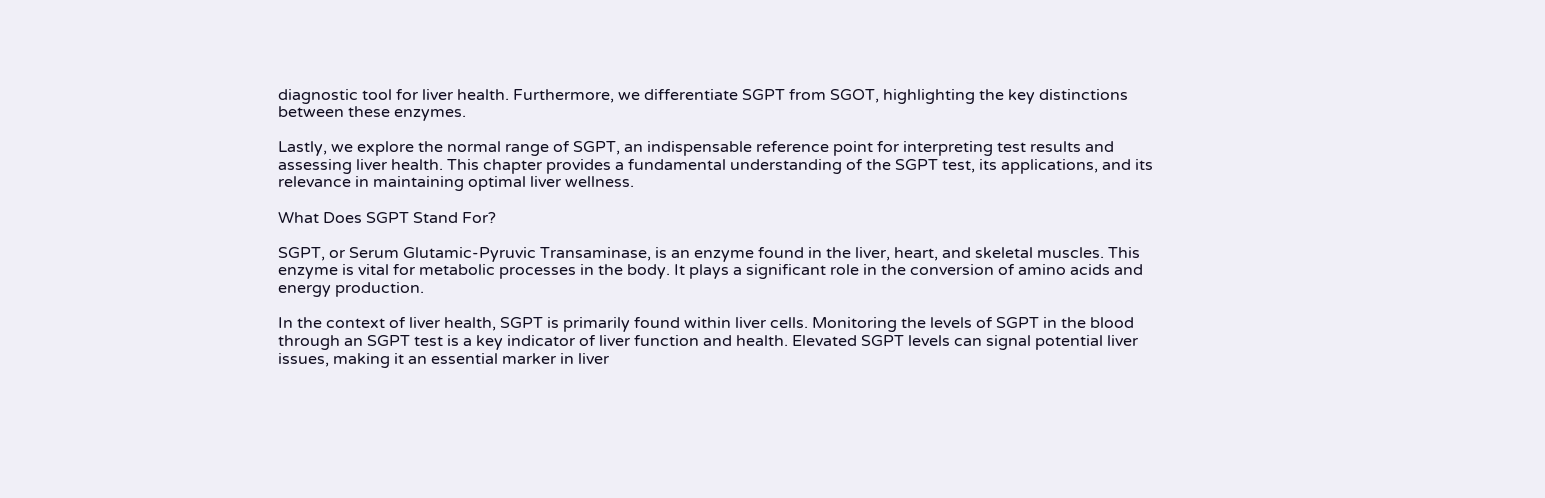diagnostic tool for liver health. Furthermore, we differentiate SGPT from SGOT, highlighting the key distinctions between these enzymes.

Lastly, we explore the normal range of SGPT, an indispensable reference point for interpreting test results and assessing liver health. This chapter provides a fundamental understanding of the SGPT test, its applications, and its relevance in maintaining optimal liver wellness.

What Does SGPT Stand For?

SGPT, or Serum Glutamic-Pyruvic Transaminase, is an enzyme found in the liver, heart, and skeletal muscles. This enzyme is vital for metabolic processes in the body. It plays a significant role in the conversion of amino acids and energy production.

In the context of liver health, SGPT is primarily found within liver cells. Monitoring the levels of SGPT in the blood through an SGPT test is a key indicator of liver function and health. Elevated SGPT levels can signal potential liver issues, making it an essential marker in liver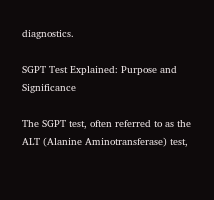diagnostics.

SGPT Test Explained: Purpose and Significance

The SGPT test, often referred to as the ALT (Alanine Aminotransferase) test,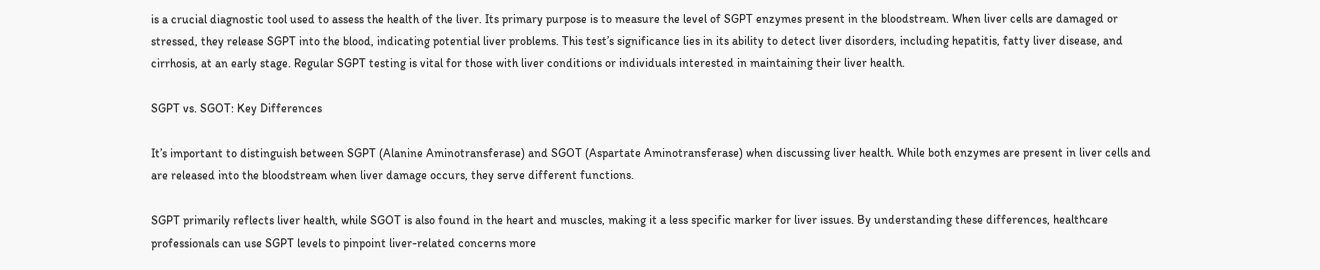is a crucial diagnostic tool used to assess the health of the liver. Its primary purpose is to measure the level of SGPT enzymes present in the bloodstream. When liver cells are damaged or stressed, they release SGPT into the blood, indicating potential liver problems. This test’s significance lies in its ability to detect liver disorders, including hepatitis, fatty liver disease, and cirrhosis, at an early stage. Regular SGPT testing is vital for those with liver conditions or individuals interested in maintaining their liver health.

SGPT vs. SGOT: Key Differences

It’s important to distinguish between SGPT (Alanine Aminotransferase) and SGOT (Aspartate Aminotransferase) when discussing liver health. While both enzymes are present in liver cells and are released into the bloodstream when liver damage occurs, they serve different functions.

SGPT primarily reflects liver health, while SGOT is also found in the heart and muscles, making it a less specific marker for liver issues. By understanding these differences, healthcare professionals can use SGPT levels to pinpoint liver-related concerns more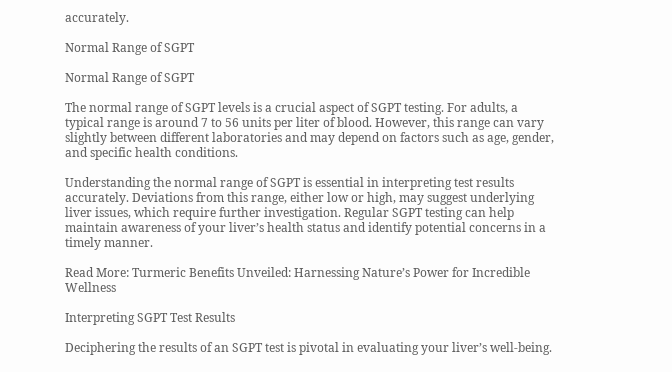accurately.

Normal Range of SGPT

Normal Range of SGPT

The normal range of SGPT levels is a crucial aspect of SGPT testing. For adults, a typical range is around 7 to 56 units per liter of blood. However, this range can vary slightly between different laboratories and may depend on factors such as age, gender, and specific health conditions.

Understanding the normal range of SGPT is essential in interpreting test results accurately. Deviations from this range, either low or high, may suggest underlying liver issues, which require further investigation. Regular SGPT testing can help maintain awareness of your liver’s health status and identify potential concerns in a timely manner.

Read More: Turmeric Benefits Unveiled: Harnessing Nature’s Power for Incredible Wellness

Interpreting SGPT Test Results

Deciphering the results of an SGPT test is pivotal in evaluating your liver’s well-being.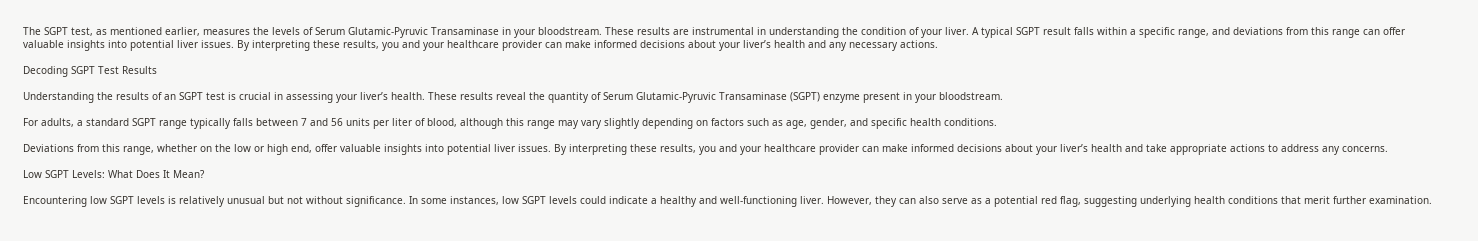The SGPT test, as mentioned earlier, measures the levels of Serum Glutamic-Pyruvic Transaminase in your bloodstream. These results are instrumental in understanding the condition of your liver. A typical SGPT result falls within a specific range, and deviations from this range can offer valuable insights into potential liver issues. By interpreting these results, you and your healthcare provider can make informed decisions about your liver’s health and any necessary actions.

Decoding SGPT Test Results

Understanding the results of an SGPT test is crucial in assessing your liver’s health. These results reveal the quantity of Serum Glutamic-Pyruvic Transaminase (SGPT) enzyme present in your bloodstream.

For adults, a standard SGPT range typically falls between 7 and 56 units per liter of blood, although this range may vary slightly depending on factors such as age, gender, and specific health conditions.

Deviations from this range, whether on the low or high end, offer valuable insights into potential liver issues. By interpreting these results, you and your healthcare provider can make informed decisions about your liver’s health and take appropriate actions to address any concerns.

Low SGPT Levels: What Does It Mean?

Encountering low SGPT levels is relatively unusual but not without significance. In some instances, low SGPT levels could indicate a healthy and well-functioning liver. However, they can also serve as a potential red flag, suggesting underlying health conditions that merit further examination.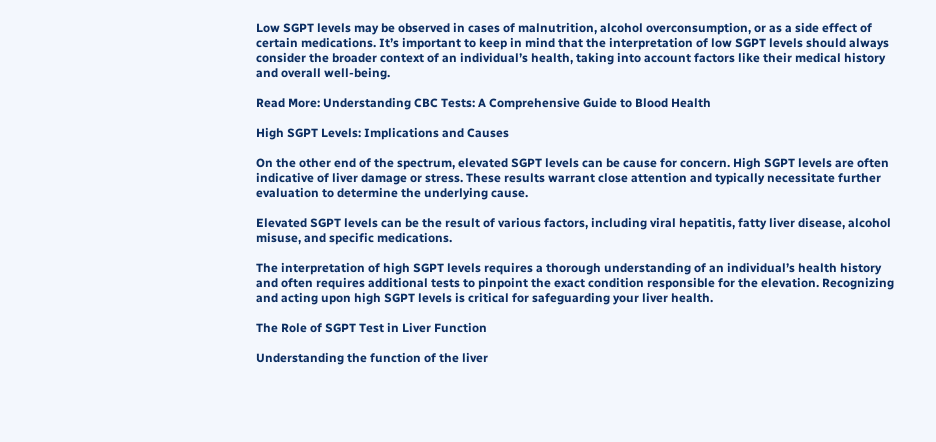Low SGPT levels may be observed in cases of malnutrition, alcohol overconsumption, or as a side effect of certain medications. It’s important to keep in mind that the interpretation of low SGPT levels should always consider the broader context of an individual’s health, taking into account factors like their medical history and overall well-being.

Read More: Understanding CBC Tests: A Comprehensive Guide to Blood Health

High SGPT Levels: Implications and Causes

On the other end of the spectrum, elevated SGPT levels can be cause for concern. High SGPT levels are often indicative of liver damage or stress. These results warrant close attention and typically necessitate further evaluation to determine the underlying cause.

Elevated SGPT levels can be the result of various factors, including viral hepatitis, fatty liver disease, alcohol misuse, and specific medications.

The interpretation of high SGPT levels requires a thorough understanding of an individual’s health history and often requires additional tests to pinpoint the exact condition responsible for the elevation. Recognizing and acting upon high SGPT levels is critical for safeguarding your liver health.

The Role of SGPT Test in Liver Function

Understanding the function of the liver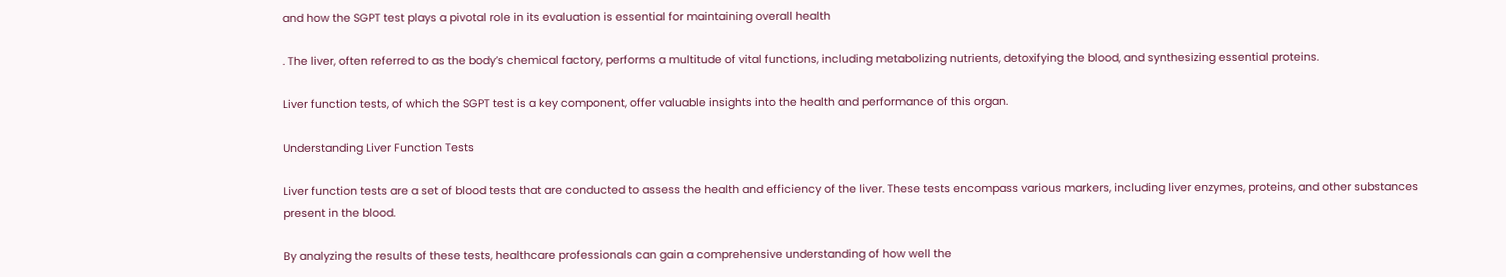and how the SGPT test plays a pivotal role in its evaluation is essential for maintaining overall health

. The liver, often referred to as the body’s chemical factory, performs a multitude of vital functions, including metabolizing nutrients, detoxifying the blood, and synthesizing essential proteins.

Liver function tests, of which the SGPT test is a key component, offer valuable insights into the health and performance of this organ.

Understanding Liver Function Tests

Liver function tests are a set of blood tests that are conducted to assess the health and efficiency of the liver. These tests encompass various markers, including liver enzymes, proteins, and other substances present in the blood.

By analyzing the results of these tests, healthcare professionals can gain a comprehensive understanding of how well the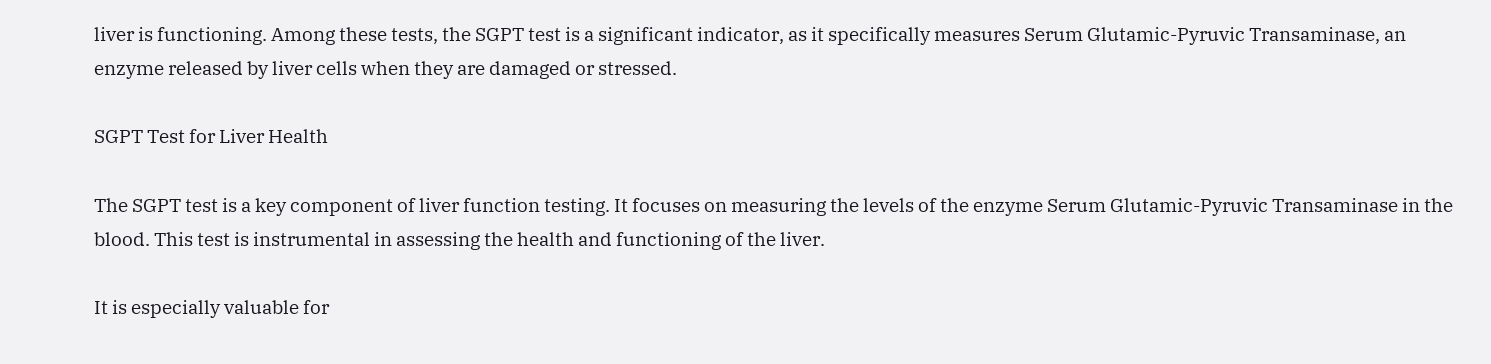liver is functioning. Among these tests, the SGPT test is a significant indicator, as it specifically measures Serum Glutamic-Pyruvic Transaminase, an enzyme released by liver cells when they are damaged or stressed.

SGPT Test for Liver Health

The SGPT test is a key component of liver function testing. It focuses on measuring the levels of the enzyme Serum Glutamic-Pyruvic Transaminase in the blood. This test is instrumental in assessing the health and functioning of the liver.

It is especially valuable for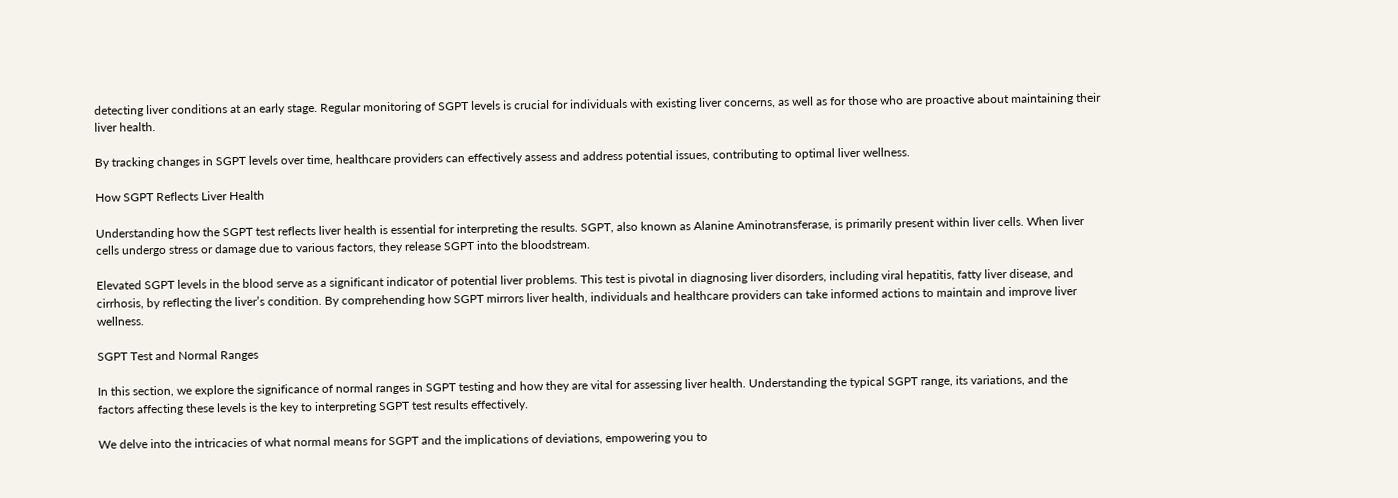detecting liver conditions at an early stage. Regular monitoring of SGPT levels is crucial for individuals with existing liver concerns, as well as for those who are proactive about maintaining their liver health.

By tracking changes in SGPT levels over time, healthcare providers can effectively assess and address potential issues, contributing to optimal liver wellness.

How SGPT Reflects Liver Health

Understanding how the SGPT test reflects liver health is essential for interpreting the results. SGPT, also known as Alanine Aminotransferase, is primarily present within liver cells. When liver cells undergo stress or damage due to various factors, they release SGPT into the bloodstream.

Elevated SGPT levels in the blood serve as a significant indicator of potential liver problems. This test is pivotal in diagnosing liver disorders, including viral hepatitis, fatty liver disease, and cirrhosis, by reflecting the liver’s condition. By comprehending how SGPT mirrors liver health, individuals and healthcare providers can take informed actions to maintain and improve liver wellness.

SGPT Test and Normal Ranges

In this section, we explore the significance of normal ranges in SGPT testing and how they are vital for assessing liver health. Understanding the typical SGPT range, its variations, and the factors affecting these levels is the key to interpreting SGPT test results effectively.

We delve into the intricacies of what normal means for SGPT and the implications of deviations, empowering you to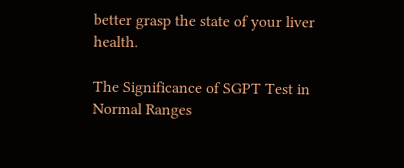better grasp the state of your liver health.

The Significance of SGPT Test in Normal Ranges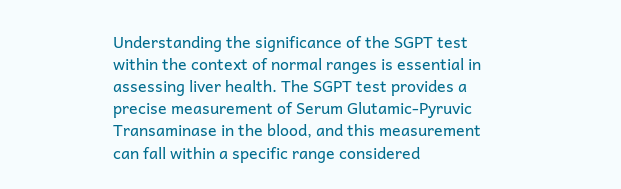Understanding the significance of the SGPT test within the context of normal ranges is essential in assessing liver health. The SGPT test provides a precise measurement of Serum Glutamic-Pyruvic Transaminase in the blood, and this measurement can fall within a specific range considered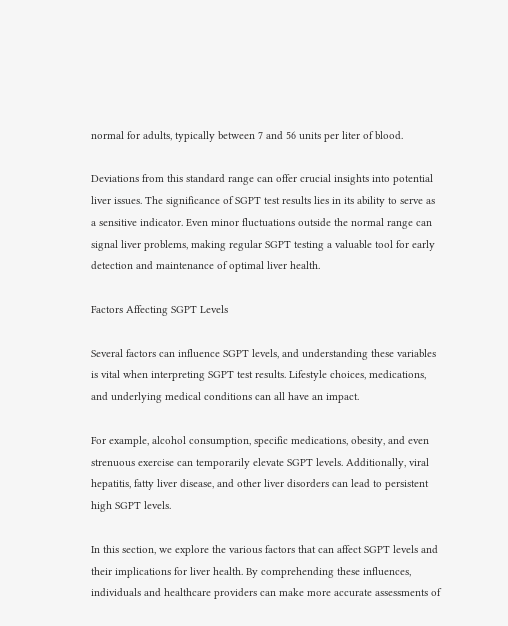normal for adults, typically between 7 and 56 units per liter of blood.

Deviations from this standard range can offer crucial insights into potential liver issues. The significance of SGPT test results lies in its ability to serve as a sensitive indicator. Even minor fluctuations outside the normal range can signal liver problems, making regular SGPT testing a valuable tool for early detection and maintenance of optimal liver health.

Factors Affecting SGPT Levels

Several factors can influence SGPT levels, and understanding these variables is vital when interpreting SGPT test results. Lifestyle choices, medications, and underlying medical conditions can all have an impact.

For example, alcohol consumption, specific medications, obesity, and even strenuous exercise can temporarily elevate SGPT levels. Additionally, viral hepatitis, fatty liver disease, and other liver disorders can lead to persistent high SGPT levels.

In this section, we explore the various factors that can affect SGPT levels and their implications for liver health. By comprehending these influences, individuals and healthcare providers can make more accurate assessments of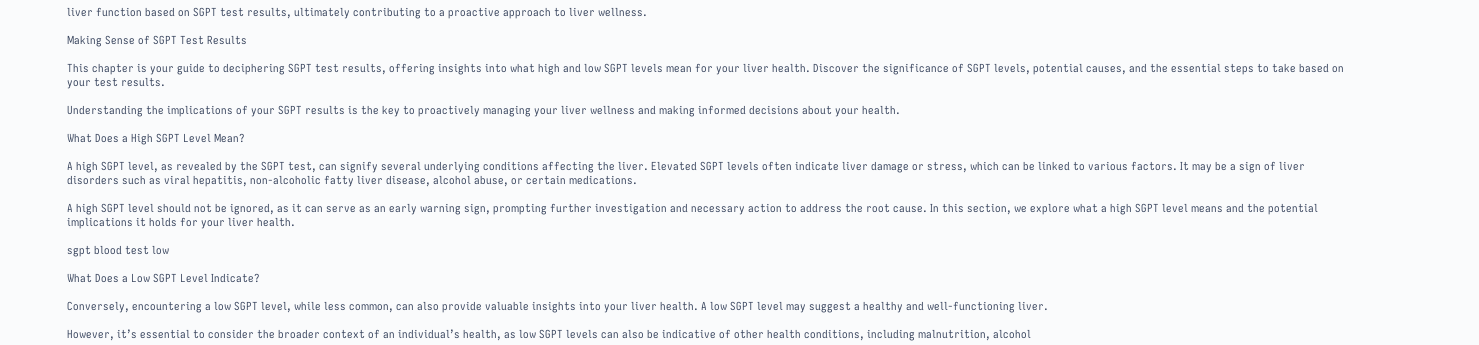liver function based on SGPT test results, ultimately contributing to a proactive approach to liver wellness.

Making Sense of SGPT Test Results

This chapter is your guide to deciphering SGPT test results, offering insights into what high and low SGPT levels mean for your liver health. Discover the significance of SGPT levels, potential causes, and the essential steps to take based on your test results.

Understanding the implications of your SGPT results is the key to proactively managing your liver wellness and making informed decisions about your health.

What Does a High SGPT Level Mean?

A high SGPT level, as revealed by the SGPT test, can signify several underlying conditions affecting the liver. Elevated SGPT levels often indicate liver damage or stress, which can be linked to various factors. It may be a sign of liver disorders such as viral hepatitis, non-alcoholic fatty liver disease, alcohol abuse, or certain medications.

A high SGPT level should not be ignored, as it can serve as an early warning sign, prompting further investigation and necessary action to address the root cause. In this section, we explore what a high SGPT level means and the potential implications it holds for your liver health.

sgpt blood test low

What Does a Low SGPT Level Indicate?

Conversely, encountering a low SGPT level, while less common, can also provide valuable insights into your liver health. A low SGPT level may suggest a healthy and well-functioning liver.

However, it’s essential to consider the broader context of an individual’s health, as low SGPT levels can also be indicative of other health conditions, including malnutrition, alcohol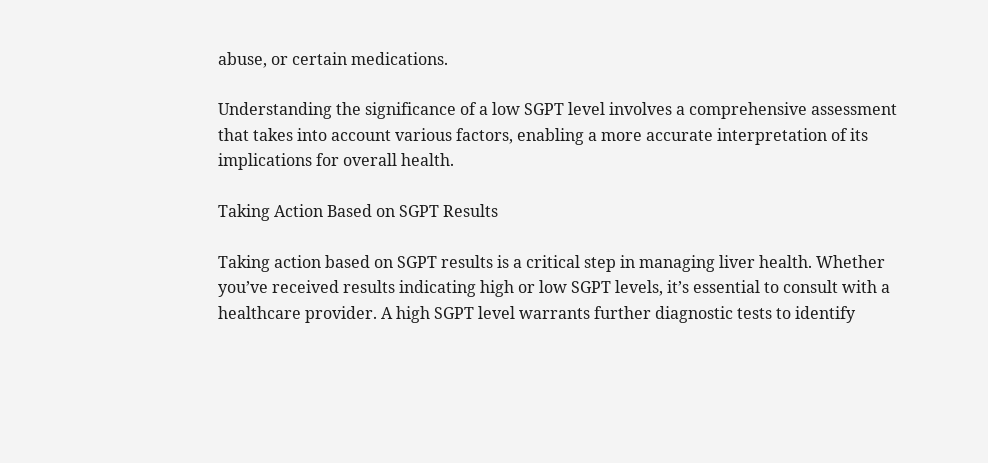abuse, or certain medications.

Understanding the significance of a low SGPT level involves a comprehensive assessment that takes into account various factors, enabling a more accurate interpretation of its implications for overall health.

Taking Action Based on SGPT Results

Taking action based on SGPT results is a critical step in managing liver health. Whether you’ve received results indicating high or low SGPT levels, it’s essential to consult with a healthcare provider. A high SGPT level warrants further diagnostic tests to identify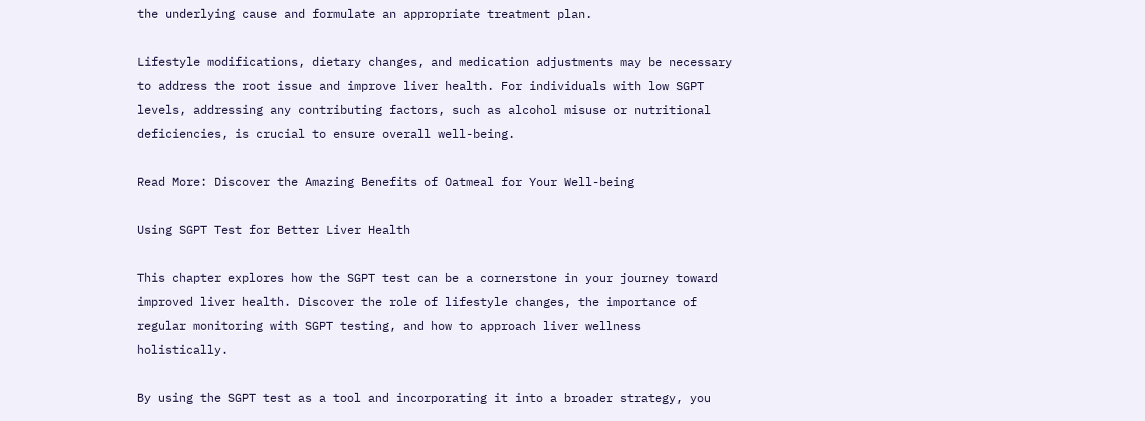the underlying cause and formulate an appropriate treatment plan.

Lifestyle modifications, dietary changes, and medication adjustments may be necessary to address the root issue and improve liver health. For individuals with low SGPT levels, addressing any contributing factors, such as alcohol misuse or nutritional deficiencies, is crucial to ensure overall well-being.

Read More: Discover the Amazing Benefits of Oatmeal for Your Well-being

Using SGPT Test for Better Liver Health

This chapter explores how the SGPT test can be a cornerstone in your journey toward improved liver health. Discover the role of lifestyle changes, the importance of regular monitoring with SGPT testing, and how to approach liver wellness holistically.

By using the SGPT test as a tool and incorporating it into a broader strategy, you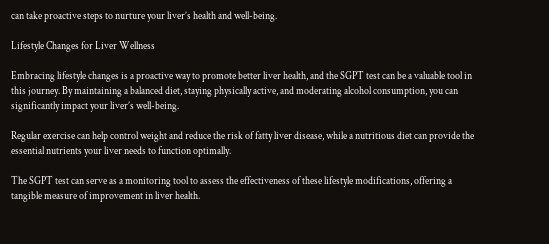can take proactive steps to nurture your liver’s health and well-being.

Lifestyle Changes for Liver Wellness

Embracing lifestyle changes is a proactive way to promote better liver health, and the SGPT test can be a valuable tool in this journey. By maintaining a balanced diet, staying physically active, and moderating alcohol consumption, you can significantly impact your liver’s well-being.

Regular exercise can help control weight and reduce the risk of fatty liver disease, while a nutritious diet can provide the essential nutrients your liver needs to function optimally.

The SGPT test can serve as a monitoring tool to assess the effectiveness of these lifestyle modifications, offering a tangible measure of improvement in liver health.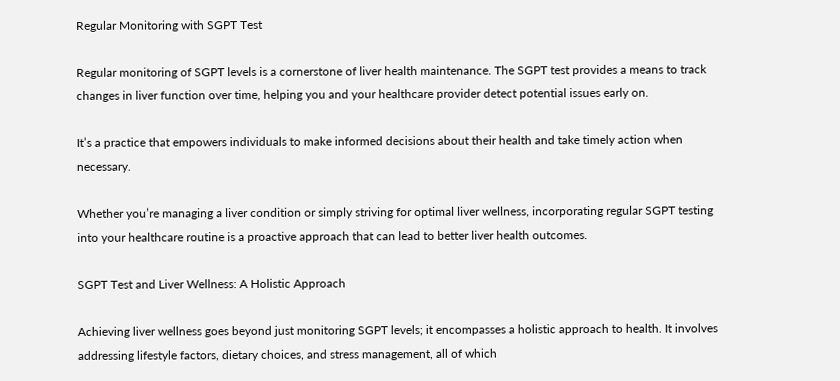Regular Monitoring with SGPT Test

Regular monitoring of SGPT levels is a cornerstone of liver health maintenance. The SGPT test provides a means to track changes in liver function over time, helping you and your healthcare provider detect potential issues early on.

It’s a practice that empowers individuals to make informed decisions about their health and take timely action when necessary.

Whether you’re managing a liver condition or simply striving for optimal liver wellness, incorporating regular SGPT testing into your healthcare routine is a proactive approach that can lead to better liver health outcomes.

SGPT Test and Liver Wellness: A Holistic Approach

Achieving liver wellness goes beyond just monitoring SGPT levels; it encompasses a holistic approach to health. It involves addressing lifestyle factors, dietary choices, and stress management, all of which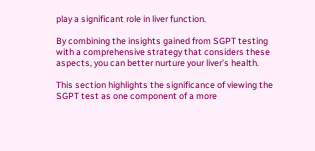play a significant role in liver function.

By combining the insights gained from SGPT testing with a comprehensive strategy that considers these aspects, you can better nurture your liver’s health.

This section highlights the significance of viewing the SGPT test as one component of a more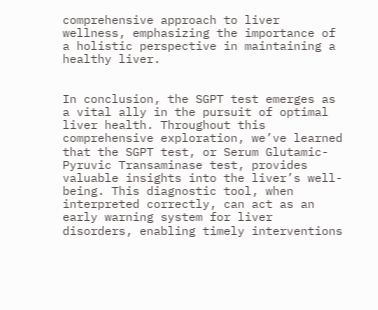comprehensive approach to liver wellness, emphasizing the importance of a holistic perspective in maintaining a healthy liver.


In conclusion, the SGPT test emerges as a vital ally in the pursuit of optimal liver health. Throughout this comprehensive exploration, we’ve learned that the SGPT test, or Serum Glutamic-Pyruvic Transaminase test, provides valuable insights into the liver’s well-being. This diagnostic tool, when interpreted correctly, can act as an early warning system for liver disorders, enabling timely interventions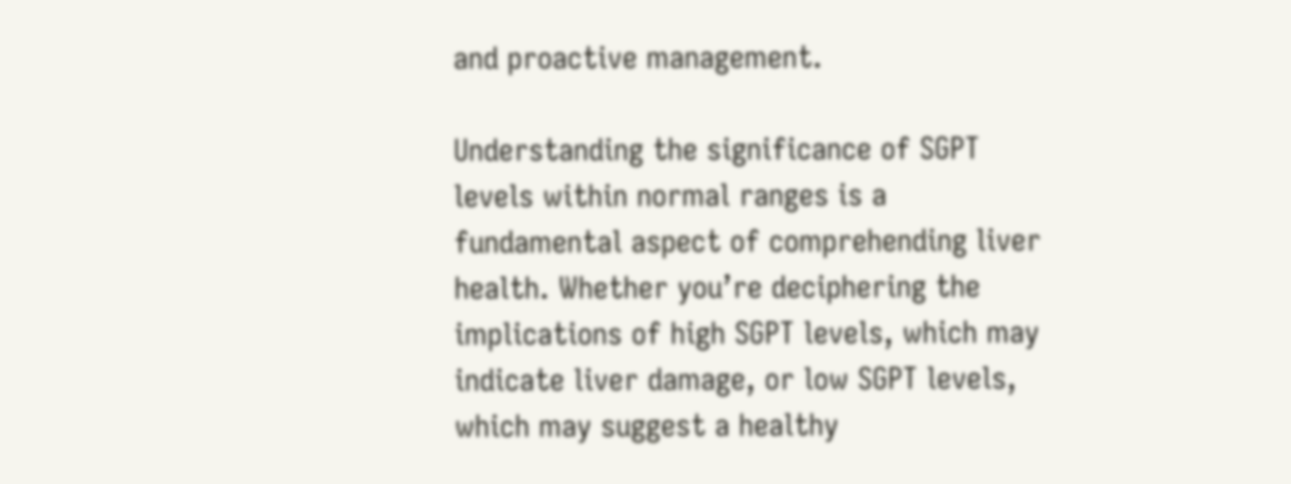and proactive management.

Understanding the significance of SGPT levels within normal ranges is a fundamental aspect of comprehending liver health. Whether you’re deciphering the implications of high SGPT levels, which may indicate liver damage, or low SGPT levels, which may suggest a healthy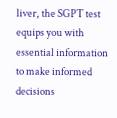liver, the SGPT test equips you with essential information to make informed decisions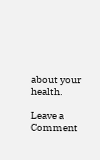about your health.

Leave a Comment